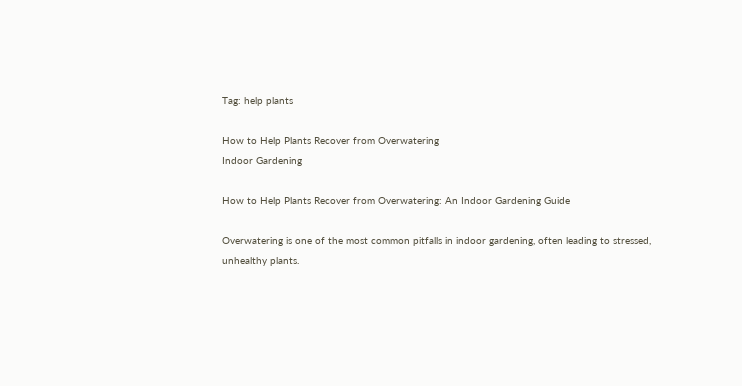Tag: help plants

How to Help Plants Recover from Overwatering
Indoor Gardening

How to Help Plants Recover from Overwatering: An Indoor Gardening Guide

Overwatering is one of the most common pitfalls in indoor gardening, often leading to stressed, unhealthy plants.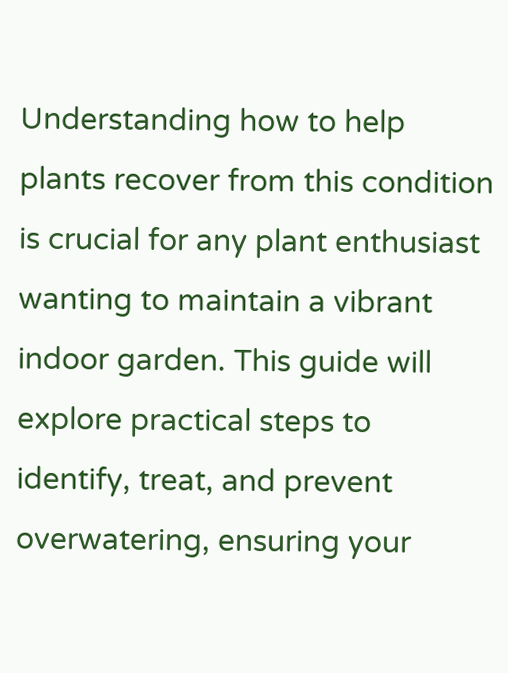Understanding how to help plants recover from this condition is crucial for any plant enthusiast wanting to maintain a vibrant indoor garden. This guide will explore practical steps to identify, treat, and prevent overwatering, ensuring your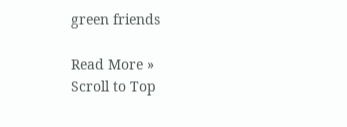green friends

Read More »
Scroll to Top